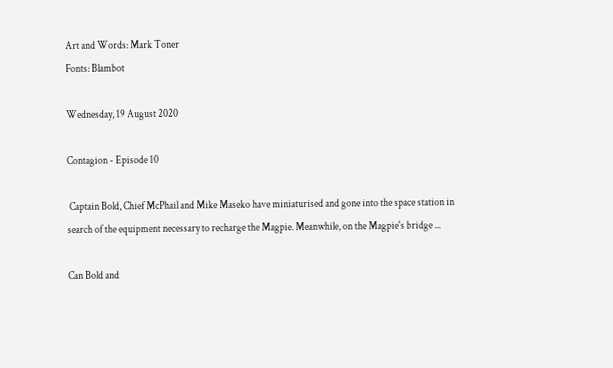Art and Words: Mark Toner
Fonts: Blambot

Wednesday, 19 August 2020

Contagion - Episode 10

 Captain Bold, Chief McPhail and Mike Maseko have miniaturised and gone into the space station in search of the equipment necessary to recharge the Magpie. Meanwhile, on the Magpie's bridge ...

Can Bold and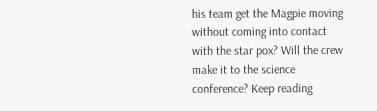his team get the Magpie moving without coming into contact with the star pox? Will the crew make it to the science conference? Keep reading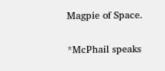Magpie of Space.

*McPhail speaks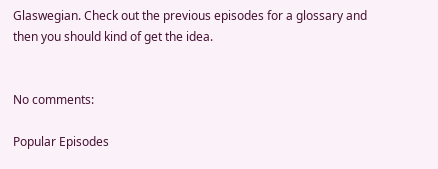Glaswegian. Check out the previous episodes for a glossary and then you should kind of get the idea.


No comments:

Popular Episodes